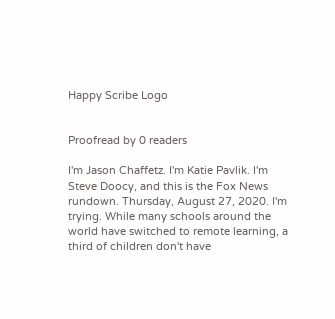Happy Scribe Logo


Proofread by 0 readers

I'm Jason Chaffetz. I'm Katie Pavlik. I'm Steve Doocy, and this is the Fox News rundown. Thursday, August 27, 2020. I'm trying. While many schools around the world have switched to remote learning, a third of children don't have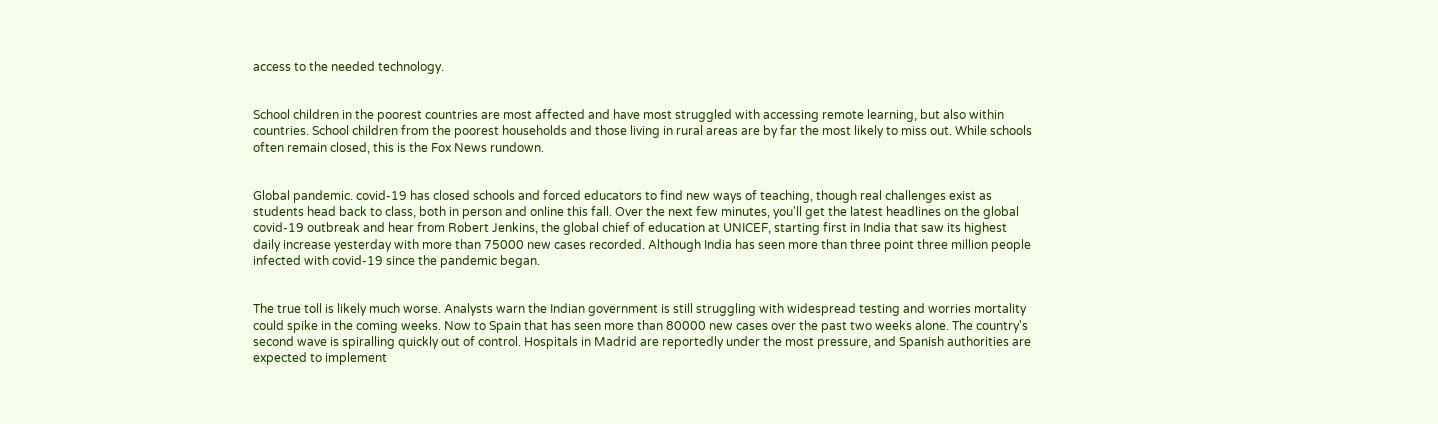access to the needed technology.


School children in the poorest countries are most affected and have most struggled with accessing remote learning, but also within countries. School children from the poorest households and those living in rural areas are by far the most likely to miss out. While schools often remain closed, this is the Fox News rundown.


Global pandemic. covid-19 has closed schools and forced educators to find new ways of teaching, though real challenges exist as students head back to class, both in person and online this fall. Over the next few minutes, you'll get the latest headlines on the global covid-19 outbreak and hear from Robert Jenkins, the global chief of education at UNICEF, starting first in India that saw its highest daily increase yesterday with more than 75000 new cases recorded. Although India has seen more than three point three million people infected with covid-19 since the pandemic began.


The true toll is likely much worse. Analysts warn the Indian government is still struggling with widespread testing and worries mortality could spike in the coming weeks. Now to Spain that has seen more than 80000 new cases over the past two weeks alone. The country's second wave is spiralling quickly out of control. Hospitals in Madrid are reportedly under the most pressure, and Spanish authorities are expected to implement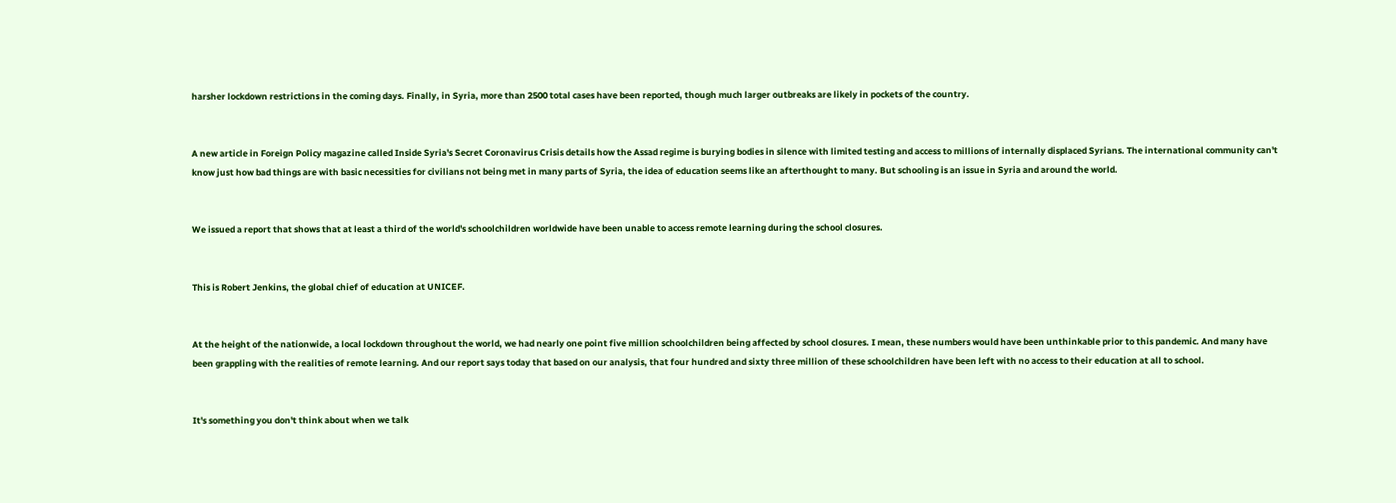harsher lockdown restrictions in the coming days. Finally, in Syria, more than 2500 total cases have been reported, though much larger outbreaks are likely in pockets of the country.


A new article in Foreign Policy magazine called Inside Syria's Secret Coronavirus Crisis details how the Assad regime is burying bodies in silence with limited testing and access to millions of internally displaced Syrians. The international community can't know just how bad things are with basic necessities for civilians not being met in many parts of Syria, the idea of education seems like an afterthought to many. But schooling is an issue in Syria and around the world.


We issued a report that shows that at least a third of the world's schoolchildren worldwide have been unable to access remote learning during the school closures.


This is Robert Jenkins, the global chief of education at UNICEF.


At the height of the nationwide, a local lockdown throughout the world, we had nearly one point five million schoolchildren being affected by school closures. I mean, these numbers would have been unthinkable prior to this pandemic. And many have been grappling with the realities of remote learning. And our report says today that based on our analysis, that four hundred and sixty three million of these schoolchildren have been left with no access to their education at all to school.


It's something you don't think about when we talk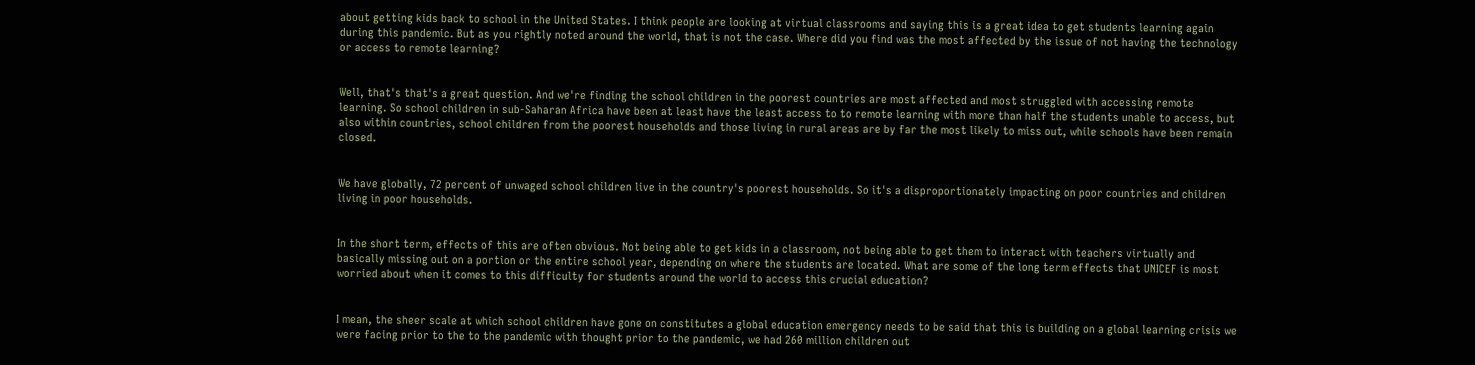about getting kids back to school in the United States. I think people are looking at virtual classrooms and saying this is a great idea to get students learning again during this pandemic. But as you rightly noted around the world, that is not the case. Where did you find was the most affected by the issue of not having the technology or access to remote learning?


Well, that's that's a great question. And we're finding the school children in the poorest countries are most affected and most struggled with accessing remote learning. So school children in sub-Saharan Africa have been at least have the least access to to remote learning with more than half the students unable to access, but also within countries, school children from the poorest households and those living in rural areas are by far the most likely to miss out, while schools have been remain closed.


We have globally, 72 percent of unwaged school children live in the country's poorest households. So it's a disproportionately impacting on poor countries and children living in poor households.


In the short term, effects of this are often obvious. Not being able to get kids in a classroom, not being able to get them to interact with teachers virtually and basically missing out on a portion or the entire school year, depending on where the students are located. What are some of the long term effects that UNICEF is most worried about when it comes to this difficulty for students around the world to access this crucial education?


I mean, the sheer scale at which school children have gone on constitutes a global education emergency needs to be said that this is building on a global learning crisis we were facing prior to the to the pandemic with thought prior to the pandemic, we had 260 million children out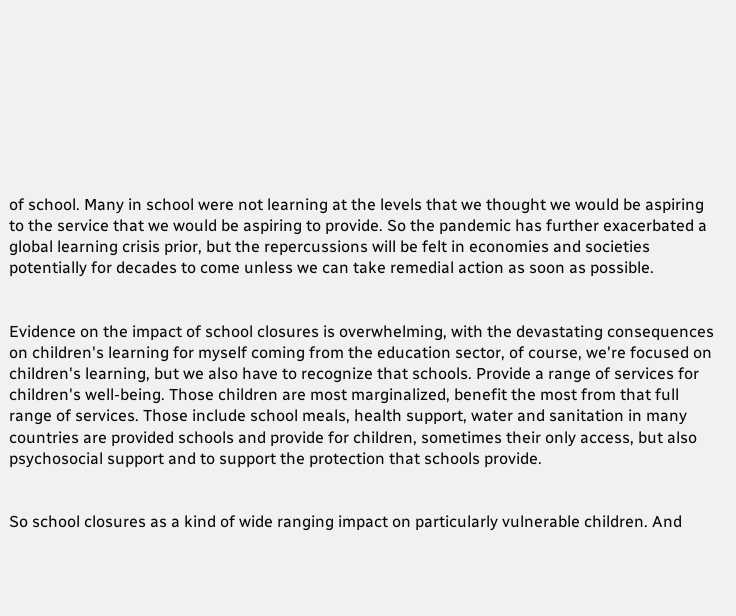of school. Many in school were not learning at the levels that we thought we would be aspiring to the service that we would be aspiring to provide. So the pandemic has further exacerbated a global learning crisis prior, but the repercussions will be felt in economies and societies potentially for decades to come unless we can take remedial action as soon as possible.


Evidence on the impact of school closures is overwhelming, with the devastating consequences on children's learning for myself coming from the education sector, of course, we're focused on children's learning, but we also have to recognize that schools. Provide a range of services for children's well-being. Those children are most marginalized, benefit the most from that full range of services. Those include school meals, health support, water and sanitation in many countries are provided schools and provide for children, sometimes their only access, but also psychosocial support and to support the protection that schools provide.


So school closures as a kind of wide ranging impact on particularly vulnerable children. And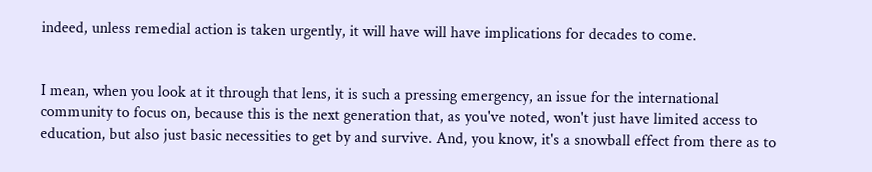indeed, unless remedial action is taken urgently, it will have will have implications for decades to come.


I mean, when you look at it through that lens, it is such a pressing emergency, an issue for the international community to focus on, because this is the next generation that, as you've noted, won't just have limited access to education, but also just basic necessities to get by and survive. And, you know, it's a snowball effect from there as to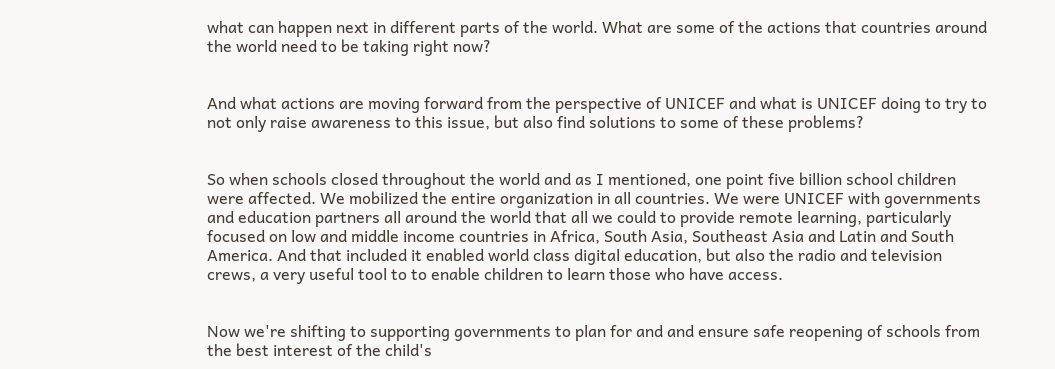what can happen next in different parts of the world. What are some of the actions that countries around the world need to be taking right now?


And what actions are moving forward from the perspective of UNICEF and what is UNICEF doing to try to not only raise awareness to this issue, but also find solutions to some of these problems?


So when schools closed throughout the world and as I mentioned, one point five billion school children were affected. We mobilized the entire organization in all countries. We were UNICEF with governments and education partners all around the world that all we could to provide remote learning, particularly focused on low and middle income countries in Africa, South Asia, Southeast Asia and Latin and South America. And that included it enabled world class digital education, but also the radio and television crews, a very useful tool to to enable children to learn those who have access.


Now we're shifting to supporting governments to plan for and and ensure safe reopening of schools from the best interest of the child's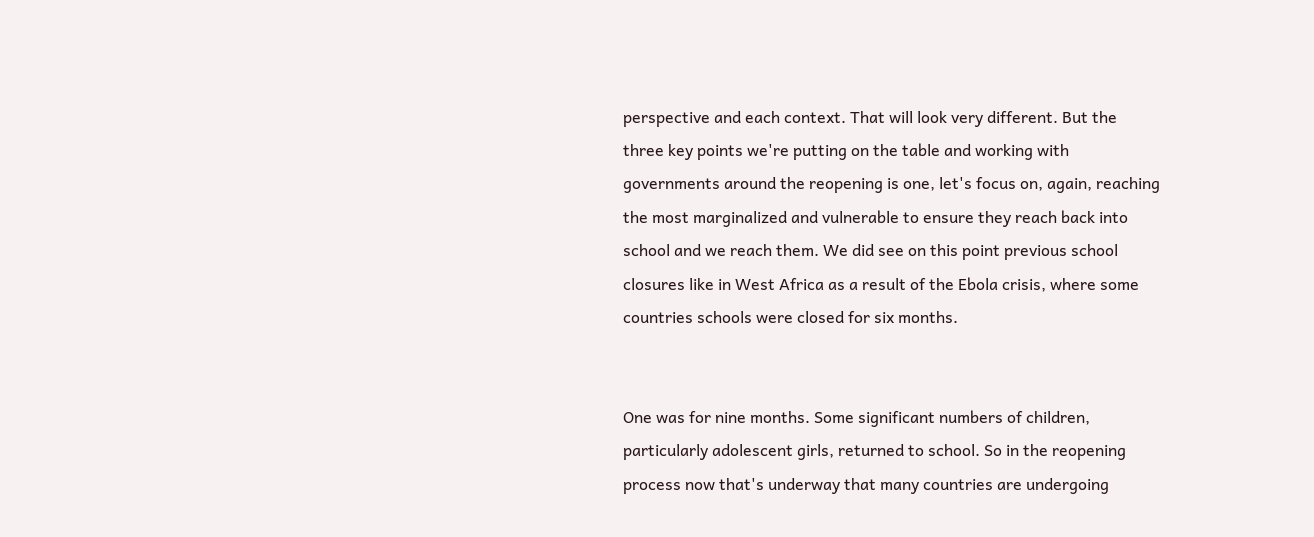perspective and each context. That will look very different. But the three key points we're putting on the table and working with governments around the reopening is one, let's focus on, again, reaching the most marginalized and vulnerable to ensure they reach back into school and we reach them. We did see on this point previous school closures like in West Africa as a result of the Ebola crisis, where some countries schools were closed for six months.


One was for nine months. Some significant numbers of children, particularly adolescent girls, returned to school. So in the reopening process now that's underway that many countries are undergoing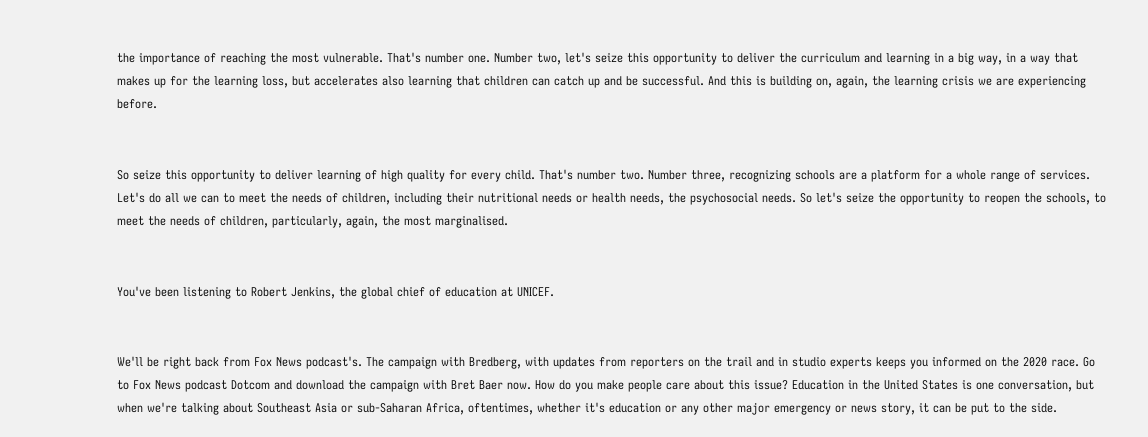the importance of reaching the most vulnerable. That's number one. Number two, let's seize this opportunity to deliver the curriculum and learning in a big way, in a way that makes up for the learning loss, but accelerates also learning that children can catch up and be successful. And this is building on, again, the learning crisis we are experiencing before.


So seize this opportunity to deliver learning of high quality for every child. That's number two. Number three, recognizing schools are a platform for a whole range of services. Let's do all we can to meet the needs of children, including their nutritional needs or health needs, the psychosocial needs. So let's seize the opportunity to reopen the schools, to meet the needs of children, particularly, again, the most marginalised.


You've been listening to Robert Jenkins, the global chief of education at UNICEF.


We'll be right back from Fox News podcast's. The campaign with Bredberg, with updates from reporters on the trail and in studio experts keeps you informed on the 2020 race. Go to Fox News podcast Dotcom and download the campaign with Bret Baer now. How do you make people care about this issue? Education in the United States is one conversation, but when we're talking about Southeast Asia or sub-Saharan Africa, oftentimes, whether it's education or any other major emergency or news story, it can be put to the side.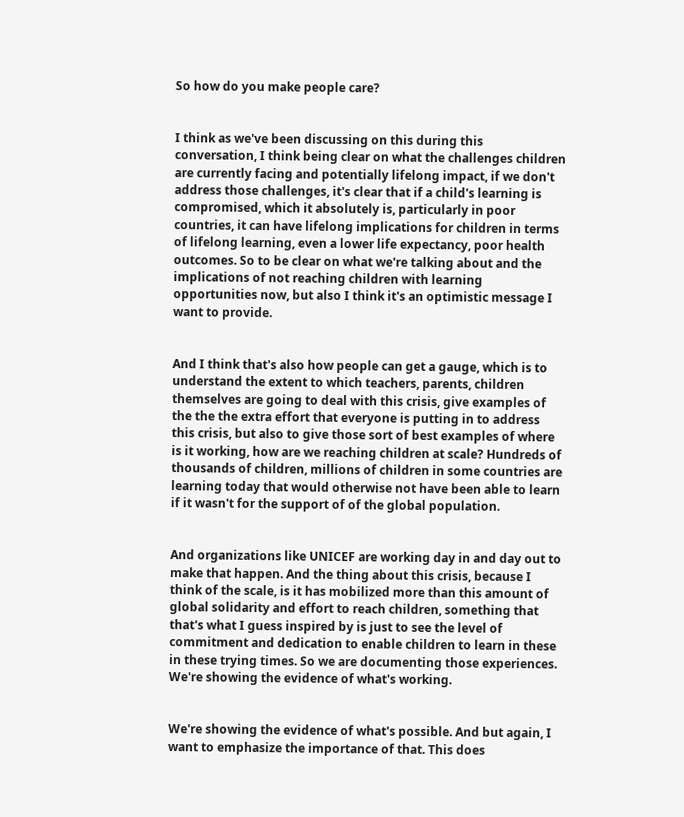So how do you make people care?


I think as we've been discussing on this during this conversation, I think being clear on what the challenges children are currently facing and potentially lifelong impact, if we don't address those challenges, it's clear that if a child's learning is compromised, which it absolutely is, particularly in poor countries, it can have lifelong implications for children in terms of lifelong learning, even a lower life expectancy, poor health outcomes. So to be clear on what we're talking about and the implications of not reaching children with learning opportunities now, but also I think it's an optimistic message I want to provide.


And I think that's also how people can get a gauge, which is to understand the extent to which teachers, parents, children themselves are going to deal with this crisis, give examples of the the the extra effort that everyone is putting in to address this crisis, but also to give those sort of best examples of where is it working, how are we reaching children at scale? Hundreds of thousands of children, millions of children in some countries are learning today that would otherwise not have been able to learn if it wasn't for the support of of the global population.


And organizations like UNICEF are working day in and day out to make that happen. And the thing about this crisis, because I think of the scale, is it has mobilized more than this amount of global solidarity and effort to reach children, something that that's what I guess inspired by is just to see the level of commitment and dedication to enable children to learn in these in these trying times. So we are documenting those experiences. We're showing the evidence of what's working.


We're showing the evidence of what's possible. And but again, I want to emphasize the importance of that. This does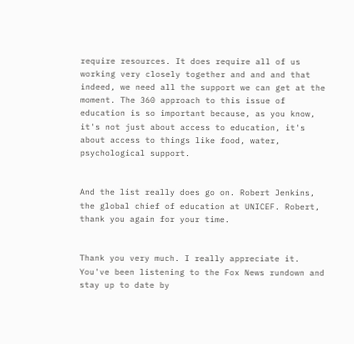require resources. It does require all of us working very closely together and and and that indeed, we need all the support we can get at the moment. The 360 approach to this issue of education is so important because, as you know, it's not just about access to education, it's about access to things like food, water, psychological support.


And the list really does go on. Robert Jenkins, the global chief of education at UNICEF. Robert, thank you again for your time.


Thank you very much. I really appreciate it. You've been listening to the Fox News rundown and stay up to date by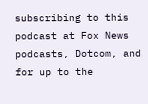subscribing to this podcast at Fox News podcasts, Dotcom, and for up to the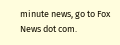minute news, go to Fox News dot com.